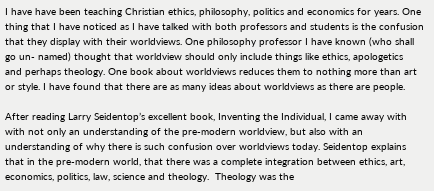I have have been teaching Christian ethics, philosophy, politics and economics for years. One thing that I have noticed as I have talked with both professors and students is the confusion that they display with their worldviews. One philosophy professor I have known (who shall go un- named) thought that worldview should only include things like ethics, apologetics  and perhaps theology. One book about worldviews reduces them to nothing more than art or style. I have found that there are as many ideas about worldviews as there are people.

After reading Larry Seidentop’s excellent book, Inventing the Individual, I came away with with not only an understanding of the pre-modern worldview, but also with an understanding of why there is such confusion over worldviews today. Seidentop explains that in the pre-modern world, that there was a complete integration between ethics, art, economics, politics, law, science and theology.  Theology was the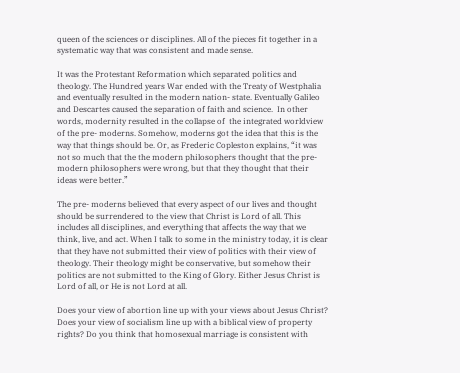queen of the sciences or disciplines. All of the pieces fit together in a systematic way that was consistent and made sense.

It was the Protestant Reformation which separated politics and theology. The Hundred years War ended with the Treaty of Westphalia and eventually resulted in the modern nation- state. Eventually Galileo and Descartes caused the separation of faith and science.  In other words, modernity resulted in the collapse of  the integrated worldview of the pre- moderns. Somehow, moderns got the idea that this is the way that things should be. Or, as Frederic Copleston explains, “it was not so much that the the modern philosophers thought that the pre- modern philosophers were wrong, but that they thought that their ideas were better.”

The pre- moderns believed that every aspect of our lives and thought should be surrendered to the view that Christ is Lord of all. This includes all disciplines, and everything that affects the way that we think, live, and act. When I talk to some in the ministry today, it is clear that they have not submitted their view of politics with their view of theology. Their theology might be conservative, but somehow their politics are not submitted to the King of Glory. Either Jesus Christ is Lord of all, or He is not Lord at all.

Does your view of abortion line up with your views about Jesus Christ? Does your view of socialism line up with a biblical view of property rights? Do you think that homosexual marriage is consistent with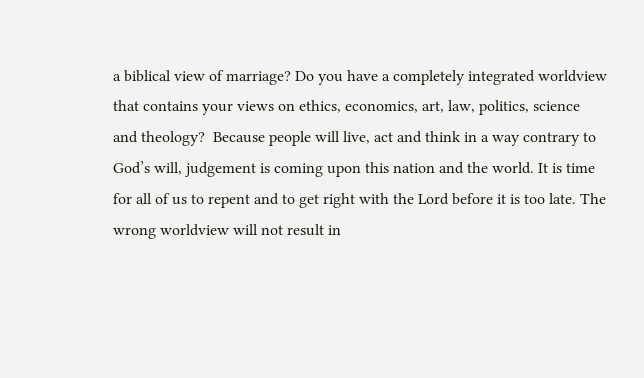a biblical view of marriage? Do you have a completely integrated worldview that contains your views on ethics, economics, art, law, politics, science and theology?  Because people will live, act and think in a way contrary to God’s will, judgement is coming upon this nation and the world. It is time for all of us to repent and to get right with the Lord before it is too late. The wrong worldview will not result in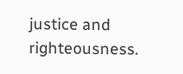justice and righteousness.